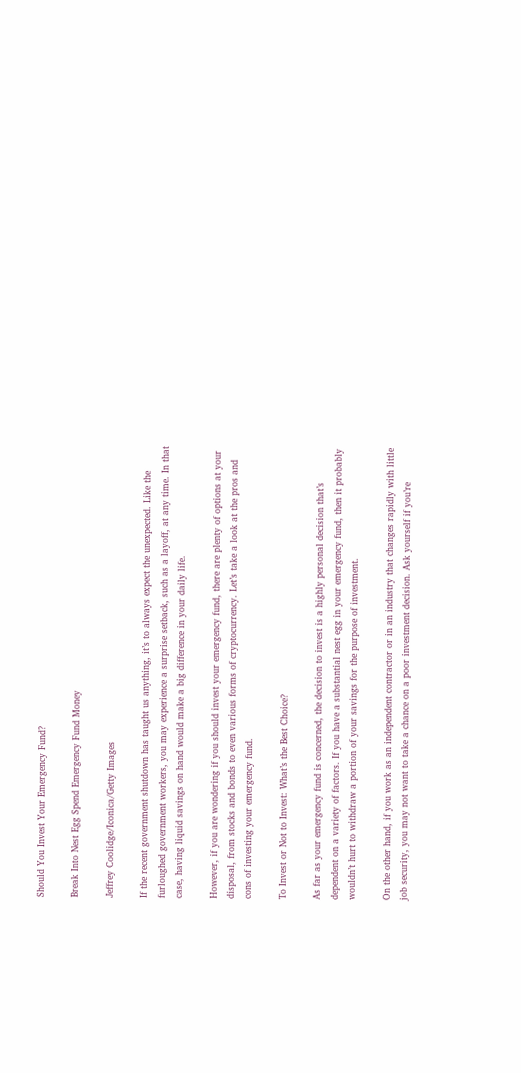Should You Invest Your Emergency Fund?

Break Into Nest Egg Spend Emergency Fund Money

Jeffrey Coolidge/Iconica/Getty Images

If the recent government shutdown has taught us anything, it’s to always expect the unexpected. Like the furloughed government workers, you may experience a surprise setback, such as a layoff, at any time. In that case, having liquid savings on hand would make a big difference in your daily life.

However, if you are wondering if you should invest your emergency fund, there are plenty of options at your disposal, from stocks and bonds to even various forms of cryptocurrency. Let’s take a look at the pros and cons of investing your emergency fund.

To Invest or Not to Invest: What’s the Best Choice?

As far as your emergency fund is concerned, the decision to invest is a highly personal decision that’s dependent on a variety of factors. If you have a substantial nest egg in your emergency fund, then it probably wouldn’t hurt to withdraw a portion of your savings for the purpose of investment.

On the other hand, if you work as an independent contractor or in an industry that changes rapidly with little job security, you may not want to take a chance on a poor investment decision. Ask yourself if you’re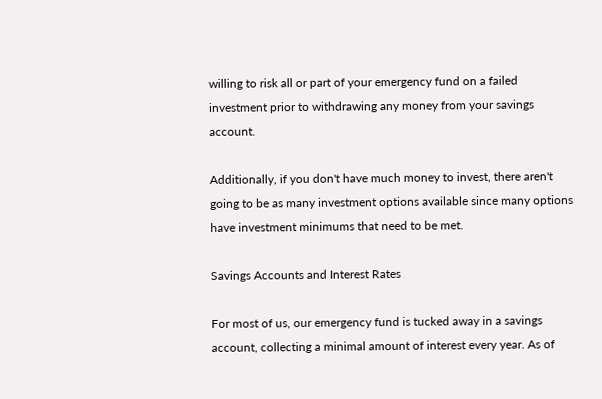willing to risk all or part of your emergency fund on a failed investment prior to withdrawing any money from your savings account.

Additionally, if you don't have much money to invest, there aren't going to be as many investment options available since many options have investment minimums that need to be met.

Savings Accounts and Interest Rates

For most of us, our emergency fund is tucked away in a savings account, collecting a minimal amount of interest every year. As of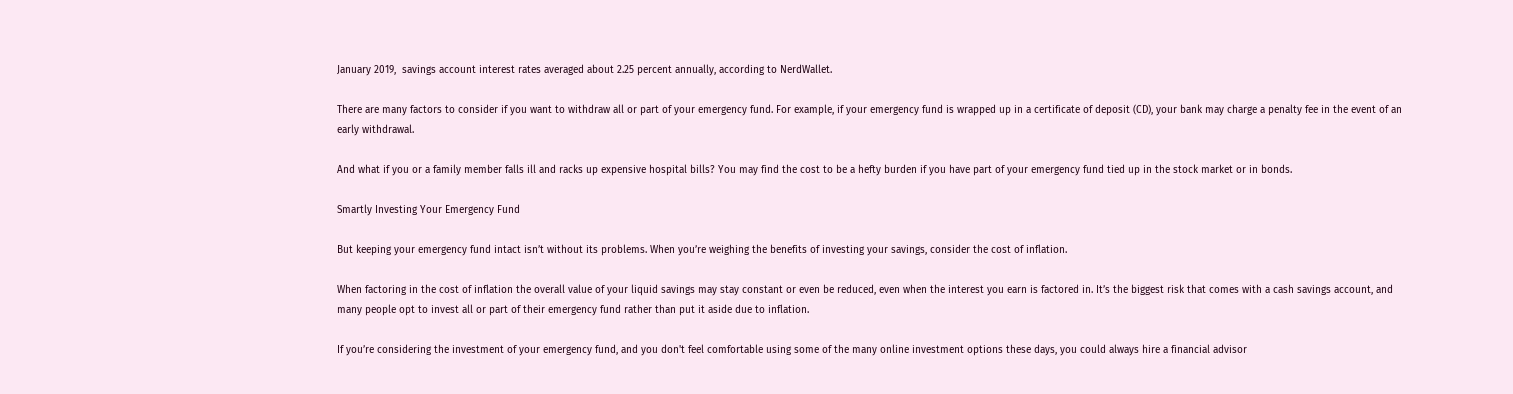January 2019,  savings account interest rates averaged about 2.25 percent annually, according to NerdWallet.

There are many factors to consider if you want to withdraw all or part of your emergency fund. For example, if your emergency fund is wrapped up in a certificate of deposit (CD), your bank may charge a penalty fee in the event of an early withdrawal.

And what if you or a family member falls ill and racks up expensive hospital bills? You may find the cost to be a hefty burden if you have part of your emergency fund tied up in the stock market or in bonds.

Smartly Investing Your Emergency Fund

But keeping your emergency fund intact isn’t without its problems. When you’re weighing the benefits of investing your savings, consider the cost of inflation.

When factoring in the cost of inflation the overall value of your liquid savings may stay constant or even be reduced, even when the interest you earn is factored in. It’s the biggest risk that comes with a cash savings account, and many people opt to invest all or part of their emergency fund rather than put it aside due to inflation.

If you’re considering the investment of your emergency fund, and you don't feel comfortable using some of the many online investment options these days, you could always hire a financial advisor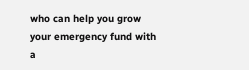who can help you grow your emergency fund with a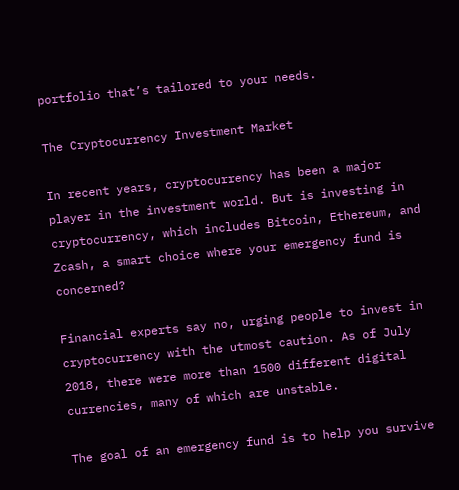portfolio that’s tailored to your needs.

The Cryptocurrency Investment Market

In recent years, cryptocurrency has been a major player in the investment world. But is investing in cryptocurrency, which includes Bitcoin, Ethereum, and Zcash, a smart choice where your emergency fund is concerned?

Financial experts say no, urging people to invest in cryptocurrency with the utmost caution. As of July 2018, there were more than 1500 different digital currencies, many of which are unstable.

The goal of an emergency fund is to help you survive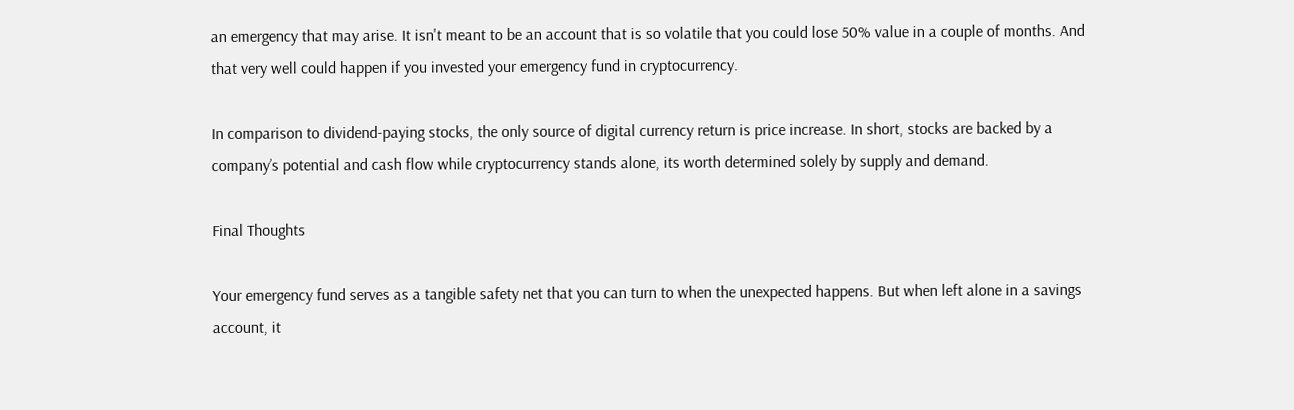an emergency that may arise. It isn't meant to be an account that is so volatile that you could lose 50% value in a couple of months. And that very well could happen if you invested your emergency fund in cryptocurrency.

In comparison to dividend-paying stocks, the only source of digital currency return is price increase. In short, stocks are backed by a company’s potential and cash flow while cryptocurrency stands alone, its worth determined solely by supply and demand.

Final Thoughts

Your emergency fund serves as a tangible safety net that you can turn to when the unexpected happens. But when left alone in a savings account, it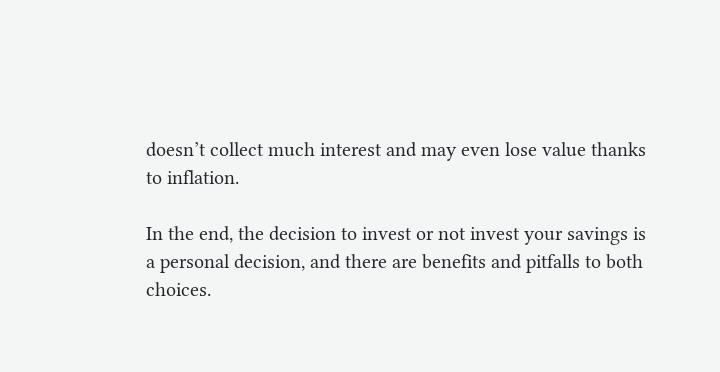doesn’t collect much interest and may even lose value thanks to inflation.

In the end, the decision to invest or not invest your savings is a personal decision, and there are benefits and pitfalls to both choices.